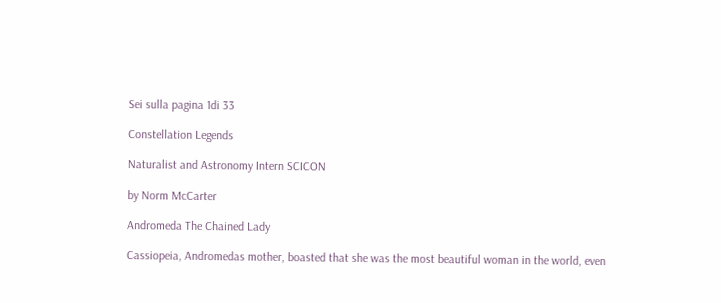Sei sulla pagina 1di 33

Constellation Legends

Naturalist and Astronomy Intern SCICON

by Norm McCarter

Andromeda The Chained Lady

Cassiopeia, Andromedas mother, boasted that she was the most beautiful woman in the world, even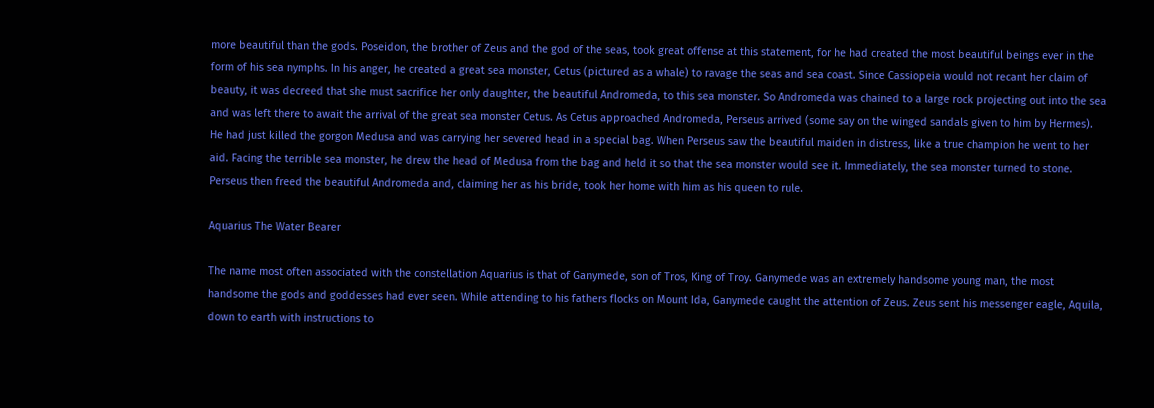more beautiful than the gods. Poseidon, the brother of Zeus and the god of the seas, took great offense at this statement, for he had created the most beautiful beings ever in the form of his sea nymphs. In his anger, he created a great sea monster, Cetus (pictured as a whale) to ravage the seas and sea coast. Since Cassiopeia would not recant her claim of beauty, it was decreed that she must sacrifice her only daughter, the beautiful Andromeda, to this sea monster. So Andromeda was chained to a large rock projecting out into the sea and was left there to await the arrival of the great sea monster Cetus. As Cetus approached Andromeda, Perseus arrived (some say on the winged sandals given to him by Hermes). He had just killed the gorgon Medusa and was carrying her severed head in a special bag. When Perseus saw the beautiful maiden in distress, like a true champion he went to her aid. Facing the terrible sea monster, he drew the head of Medusa from the bag and held it so that the sea monster would see it. Immediately, the sea monster turned to stone. Perseus then freed the beautiful Andromeda and, claiming her as his bride, took her home with him as his queen to rule.

Aquarius The Water Bearer

The name most often associated with the constellation Aquarius is that of Ganymede, son of Tros, King of Troy. Ganymede was an extremely handsome young man, the most handsome the gods and goddesses had ever seen. While attending to his fathers flocks on Mount Ida, Ganymede caught the attention of Zeus. Zeus sent his messenger eagle, Aquila, down to earth with instructions to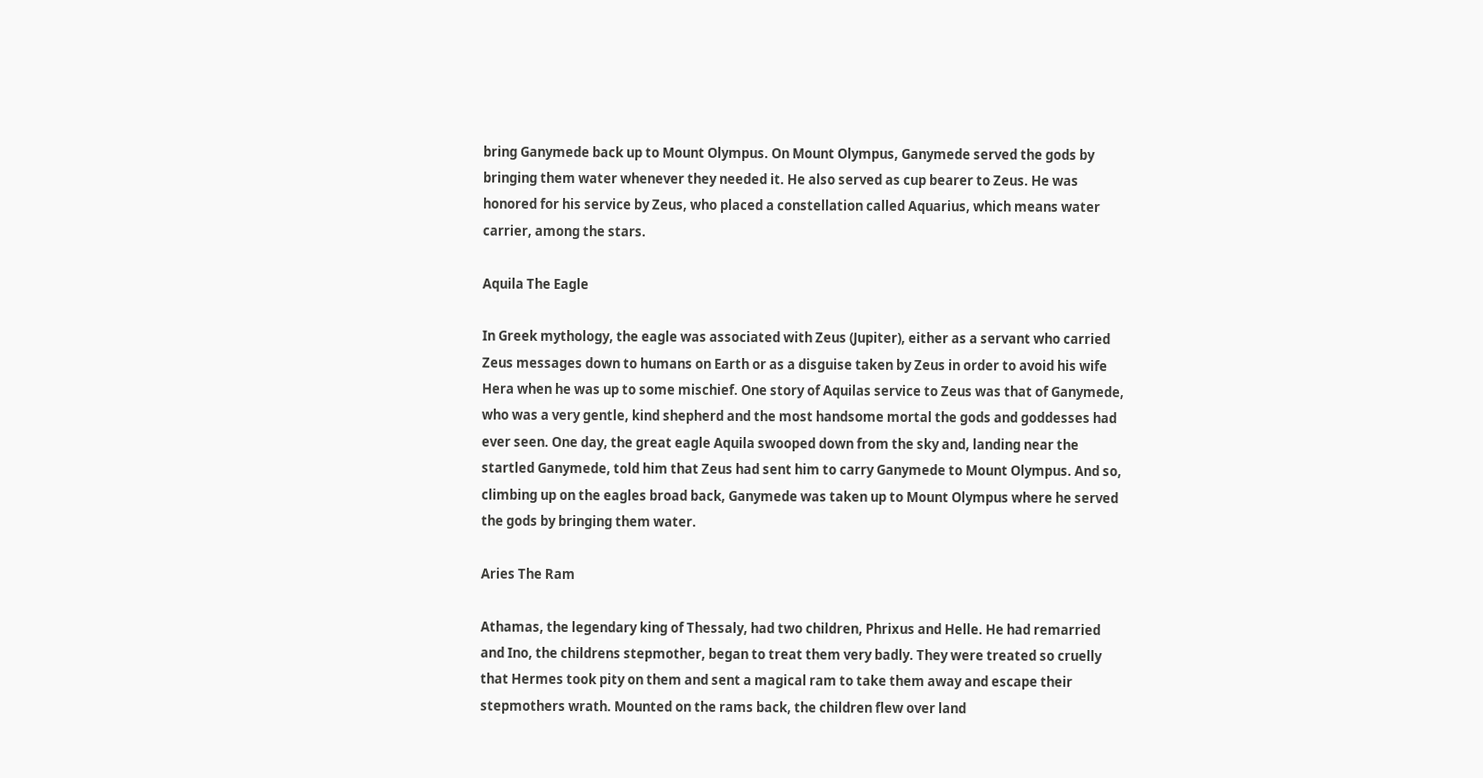bring Ganymede back up to Mount Olympus. On Mount Olympus, Ganymede served the gods by bringing them water whenever they needed it. He also served as cup bearer to Zeus. He was honored for his service by Zeus, who placed a constellation called Aquarius, which means water carrier, among the stars.

Aquila The Eagle

In Greek mythology, the eagle was associated with Zeus (Jupiter), either as a servant who carried Zeus messages down to humans on Earth or as a disguise taken by Zeus in order to avoid his wife Hera when he was up to some mischief. One story of Aquilas service to Zeus was that of Ganymede, who was a very gentle, kind shepherd and the most handsome mortal the gods and goddesses had ever seen. One day, the great eagle Aquila swooped down from the sky and, landing near the startled Ganymede, told him that Zeus had sent him to carry Ganymede to Mount Olympus. And so, climbing up on the eagles broad back, Ganymede was taken up to Mount Olympus where he served the gods by bringing them water.

Aries The Ram

Athamas, the legendary king of Thessaly, had two children, Phrixus and Helle. He had remarried and Ino, the childrens stepmother, began to treat them very badly. They were treated so cruelly that Hermes took pity on them and sent a magical ram to take them away and escape their stepmothers wrath. Mounted on the rams back, the children flew over land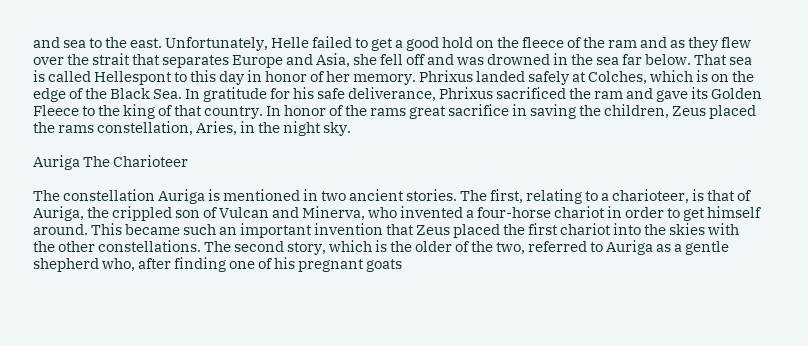and sea to the east. Unfortunately, Helle failed to get a good hold on the fleece of the ram and as they flew over the strait that separates Europe and Asia, she fell off and was drowned in the sea far below. That sea is called Hellespont to this day in honor of her memory. Phrixus landed safely at Colches, which is on the edge of the Black Sea. In gratitude for his safe deliverance, Phrixus sacrificed the ram and gave its Golden Fleece to the king of that country. In honor of the rams great sacrifice in saving the children, Zeus placed the rams constellation, Aries, in the night sky.

Auriga The Charioteer

The constellation Auriga is mentioned in two ancient stories. The first, relating to a charioteer, is that of Auriga, the crippled son of Vulcan and Minerva, who invented a four-horse chariot in order to get himself around. This became such an important invention that Zeus placed the first chariot into the skies with the other constellations. The second story, which is the older of the two, referred to Auriga as a gentle shepherd who, after finding one of his pregnant goats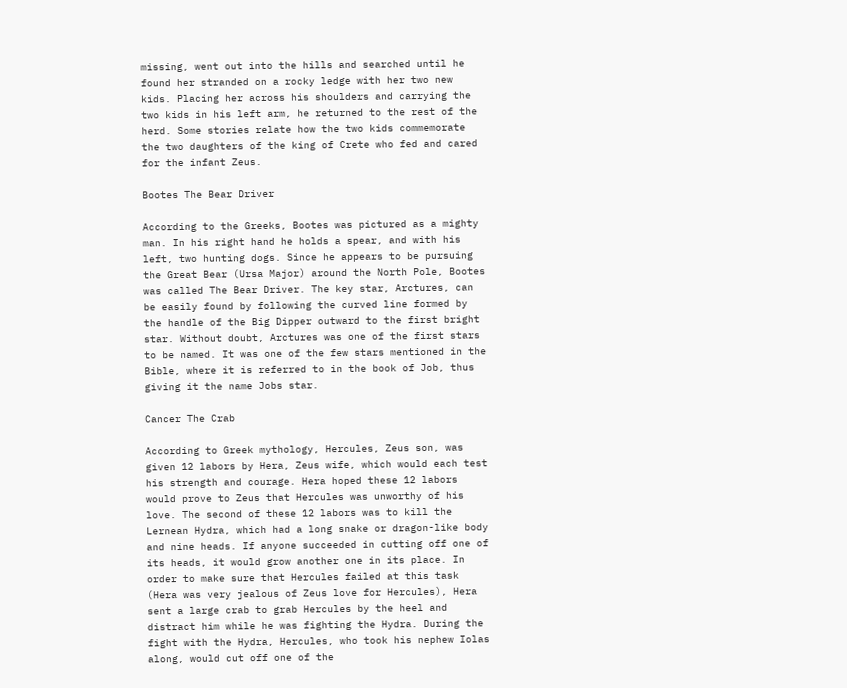missing, went out into the hills and searched until he found her stranded on a rocky ledge with her two new kids. Placing her across his shoulders and carrying the two kids in his left arm, he returned to the rest of the herd. Some stories relate how the two kids commemorate the two daughters of the king of Crete who fed and cared for the infant Zeus.

Bootes The Bear Driver

According to the Greeks, Bootes was pictured as a mighty man. In his right hand he holds a spear, and with his left, two hunting dogs. Since he appears to be pursuing the Great Bear (Ursa Major) around the North Pole, Bootes was called The Bear Driver. The key star, Arctures, can be easily found by following the curved line formed by the handle of the Big Dipper outward to the first bright star. Without doubt, Arctures was one of the first stars to be named. It was one of the few stars mentioned in the Bible, where it is referred to in the book of Job, thus giving it the name Jobs star.

Cancer The Crab

According to Greek mythology, Hercules, Zeus son, was given 12 labors by Hera, Zeus wife, which would each test his strength and courage. Hera hoped these 12 labors would prove to Zeus that Hercules was unworthy of his love. The second of these 12 labors was to kill the Lernean Hydra, which had a long snake or dragon-like body and nine heads. If anyone succeeded in cutting off one of its heads, it would grow another one in its place. In order to make sure that Hercules failed at this task (Hera was very jealous of Zeus love for Hercules), Hera sent a large crab to grab Hercules by the heel and distract him while he was fighting the Hydra. During the fight with the Hydra, Hercules, who took his nephew Iolas along, would cut off one of the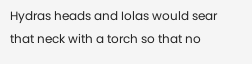Hydras heads and Iolas would sear that neck with a torch so that no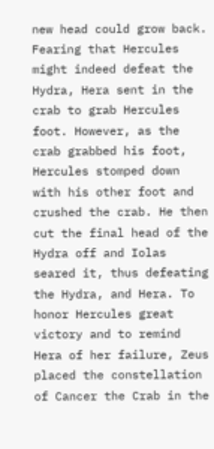new head could grow back. Fearing that Hercules might indeed defeat the Hydra, Hera sent in the crab to grab Hercules foot. However, as the crab grabbed his foot, Hercules stomped down with his other foot and crushed the crab. He then cut the final head of the Hydra off and Iolas seared it, thus defeating the Hydra, and Hera. To honor Hercules great victory and to remind Hera of her failure, Zeus placed the constellation of Cancer the Crab in the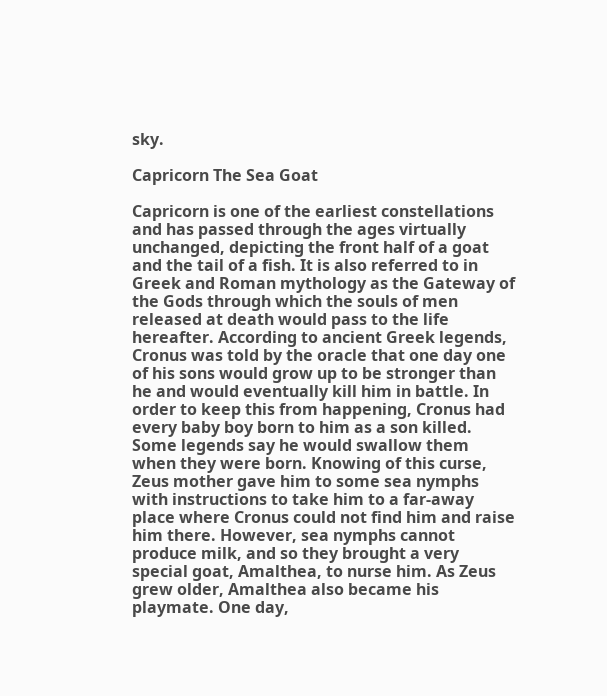sky.

Capricorn The Sea Goat

Capricorn is one of the earliest constellations and has passed through the ages virtually unchanged, depicting the front half of a goat and the tail of a fish. It is also referred to in Greek and Roman mythology as the Gateway of the Gods through which the souls of men released at death would pass to the life hereafter. According to ancient Greek legends, Cronus was told by the oracle that one day one of his sons would grow up to be stronger than he and would eventually kill him in battle. In order to keep this from happening, Cronus had every baby boy born to him as a son killed. Some legends say he would swallow them when they were born. Knowing of this curse, Zeus mother gave him to some sea nymphs with instructions to take him to a far-away place where Cronus could not find him and raise him there. However, sea nymphs cannot produce milk, and so they brought a very special goat, Amalthea, to nurse him. As Zeus grew older, Amalthea also became his playmate. One day,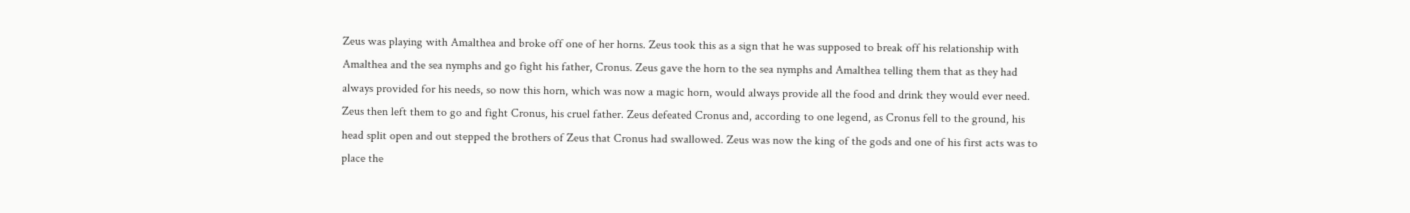Zeus was playing with Amalthea and broke off one of her horns. Zeus took this as a sign that he was supposed to break off his relationship with Amalthea and the sea nymphs and go fight his father, Cronus. Zeus gave the horn to the sea nymphs and Amalthea telling them that as they had always provided for his needs, so now this horn, which was now a magic horn, would always provide all the food and drink they would ever need. Zeus then left them to go and fight Cronus, his cruel father. Zeus defeated Cronus and, according to one legend, as Cronus fell to the ground, his head split open and out stepped the brothers of Zeus that Cronus had swallowed. Zeus was now the king of the gods and one of his first acts was to place the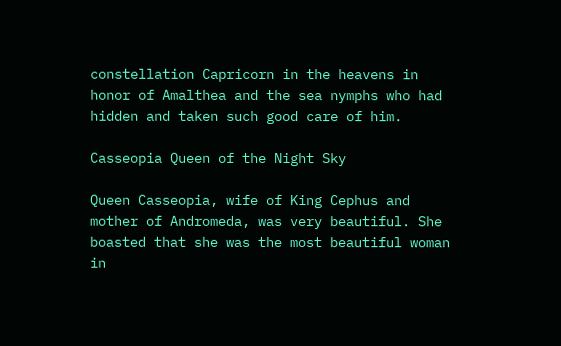constellation Capricorn in the heavens in honor of Amalthea and the sea nymphs who had hidden and taken such good care of him.

Casseopia Queen of the Night Sky

Queen Casseopia, wife of King Cephus and mother of Andromeda, was very beautiful. She boasted that she was the most beautiful woman in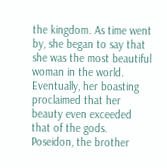the kingdom. As time went by, she began to say that she was the most beautiful woman in the world. Eventually, her boasting proclaimed that her beauty even exceeded that of the gods. Poseidon, the brother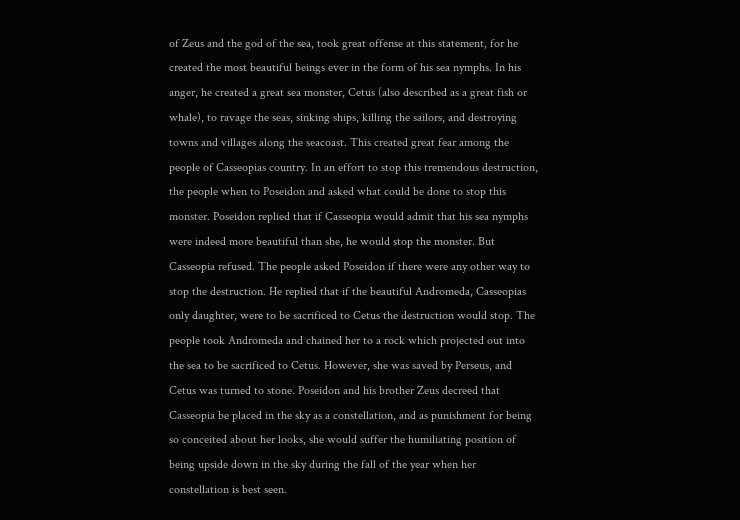of Zeus and the god of the sea, took great offense at this statement, for he created the most beautiful beings ever in the form of his sea nymphs. In his anger, he created a great sea monster, Cetus (also described as a great fish or whale), to ravage the seas, sinking ships, killing the sailors, and destroying towns and villages along the seacoast. This created great fear among the people of Casseopias country. In an effort to stop this tremendous destruction, the people when to Poseidon and asked what could be done to stop this monster. Poseidon replied that if Casseopia would admit that his sea nymphs were indeed more beautiful than she, he would stop the monster. But Casseopia refused. The people asked Poseidon if there were any other way to stop the destruction. He replied that if the beautiful Andromeda, Casseopias only daughter, were to be sacrificed to Cetus the destruction would stop. The people took Andromeda and chained her to a rock which projected out into the sea to be sacrificed to Cetus. However, she was saved by Perseus, and Cetus was turned to stone. Poseidon and his brother Zeus decreed that Casseopia be placed in the sky as a constellation, and as punishment for being so conceited about her looks, she would suffer the humiliating position of being upside down in the sky during the fall of the year when her constellation is best seen.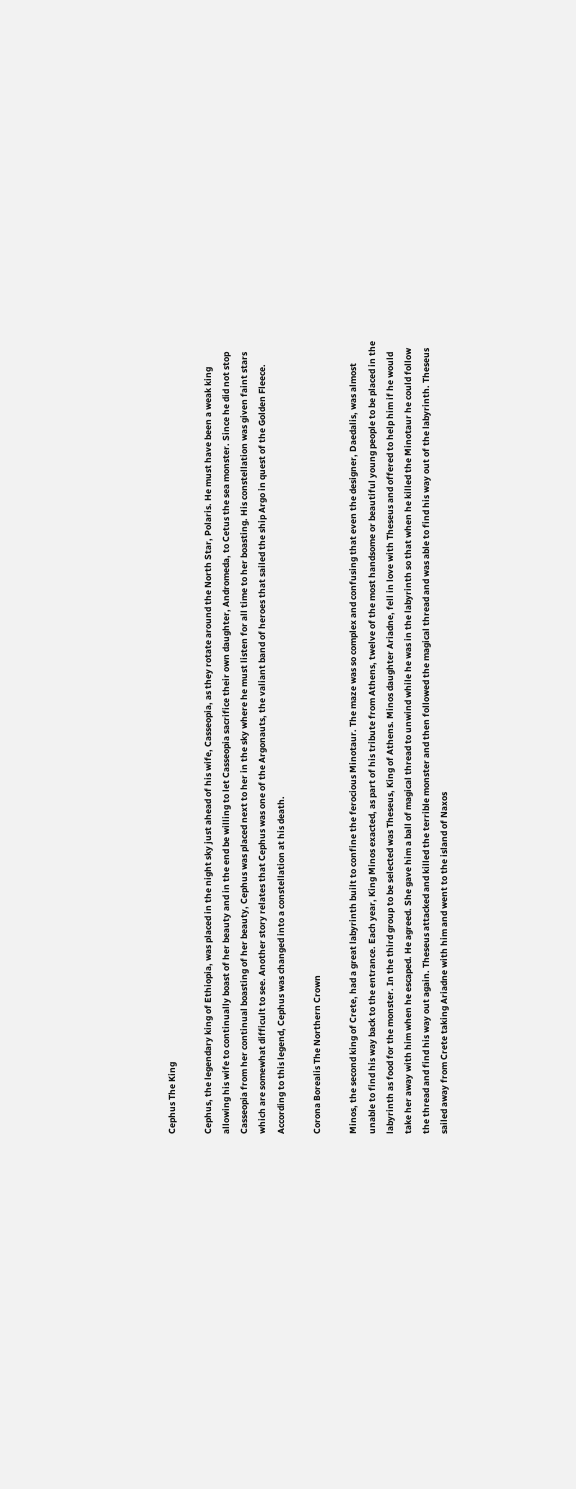Cephus The King

Cephus, the legendary king of Ethiopia, was placed in the night sky just ahead of his wife, Casseopia, as they rotate around the North Star, Polaris. He must have been a weak king allowing his wife to continually boast of her beauty and in the end be willing to let Casseopia sacrifice their own daughter, Andromeda, to Cetus the sea monster. Since he did not stop Casseopia from her continual boasting of her beauty, Cephus was placed next to her in the sky where he must listen for all time to her boasting. His constellation was given faint stars which are somewhat difficult to see. Another story relates that Cephus was one of the Argonauts, the valiant band of heroes that sailed the ship Argo in quest of the Golden Fleece. According to this legend, Cephus was changed into a constellation at his death.

Corona Borealis The Northern Crown

Minos, the second king of Crete, had a great labyrinth built to confine the ferocious Minotaur. The maze was so complex and confusing that even the designer, Daedalis, was almost unable to find his way back to the entrance. Each year, King Minos exacted, as part of his tribute from Athens, twelve of the most handsome or beautiful young people to be placed in the labyrinth as food for the monster. In the third group to be selected was Theseus, King of Athens. Minos daughter Ariadne, fell in love with Theseus and offered to help him if he would take her away with him when he escaped. He agreed. She gave him a ball of magical thread to unwind while he was in the labyrinth so that when he killed the Minotaur he could follow the thread and find his way out again. Theseus attacked and killed the terrible monster and then followed the magical thread and was able to find his way out of the labyrinth. Theseus sailed away from Crete taking Ariadne with him and went to the island of Naxos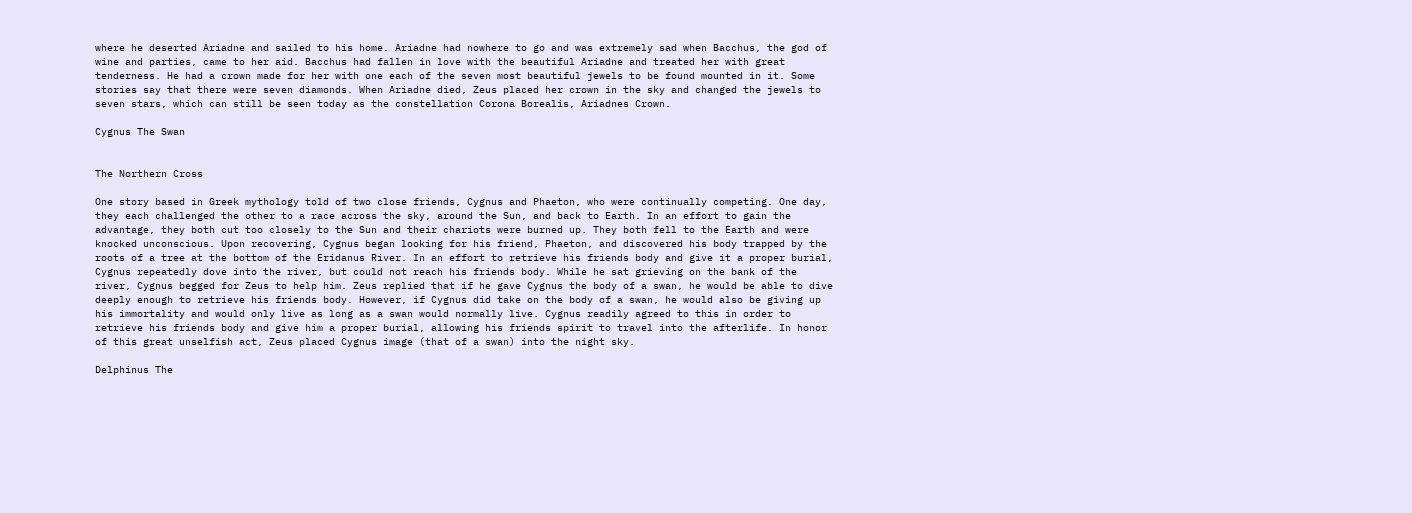where he deserted Ariadne and sailed to his home. Ariadne had nowhere to go and was extremely sad when Bacchus, the god of wine and parties, came to her aid. Bacchus had fallen in love with the beautiful Ariadne and treated her with great tenderness. He had a crown made for her with one each of the seven most beautiful jewels to be found mounted in it. Some stories say that there were seven diamonds. When Ariadne died, Zeus placed her crown in the sky and changed the jewels to seven stars, which can still be seen today as the constellation Corona Borealis, Ariadnes Crown.

Cygnus The Swan


The Northern Cross

One story based in Greek mythology told of two close friends, Cygnus and Phaeton, who were continually competing. One day, they each challenged the other to a race across the sky, around the Sun, and back to Earth. In an effort to gain the advantage, they both cut too closely to the Sun and their chariots were burned up. They both fell to the Earth and were knocked unconscious. Upon recovering, Cygnus began looking for his friend, Phaeton, and discovered his body trapped by the roots of a tree at the bottom of the Eridanus River. In an effort to retrieve his friends body and give it a proper burial, Cygnus repeatedly dove into the river, but could not reach his friends body. While he sat grieving on the bank of the river, Cygnus begged for Zeus to help him. Zeus replied that if he gave Cygnus the body of a swan, he would be able to dive deeply enough to retrieve his friends body. However, if Cygnus did take on the body of a swan, he would also be giving up his immortality and would only live as long as a swan would normally live. Cygnus readily agreed to this in order to retrieve his friends body and give him a proper burial, allowing his friends spirit to travel into the afterlife. In honor of this great unselfish act, Zeus placed Cygnus image (that of a swan) into the night sky.

Delphinus The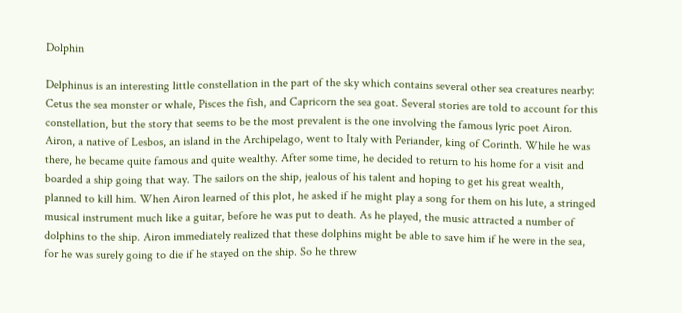Dolphin

Delphinus is an interesting little constellation in the part of the sky which contains several other sea creatures nearby: Cetus the sea monster or whale, Pisces the fish, and Capricorn the sea goat. Several stories are told to account for this constellation, but the story that seems to be the most prevalent is the one involving the famous lyric poet Airon. Airon, a native of Lesbos, an island in the Archipelago, went to Italy with Periander, king of Corinth. While he was there, he became quite famous and quite wealthy. After some time, he decided to return to his home for a visit and boarded a ship going that way. The sailors on the ship, jealous of his talent and hoping to get his great wealth, planned to kill him. When Airon learned of this plot, he asked if he might play a song for them on his lute, a stringed musical instrument much like a guitar, before he was put to death. As he played, the music attracted a number of dolphins to the ship. Airon immediately realized that these dolphins might be able to save him if he were in the sea, for he was surely going to die if he stayed on the ship. So he threw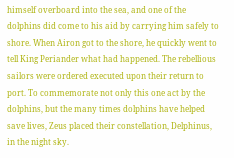himself overboard into the sea, and one of the dolphins did come to his aid by carrying him safely to shore. When Airon got to the shore, he quickly went to tell King Periander what had happened. The rebellious sailors were ordered executed upon their return to port. To commemorate not only this one act by the dolphins, but the many times dolphins have helped save lives, Zeus placed their constellation, Delphinus, in the night sky.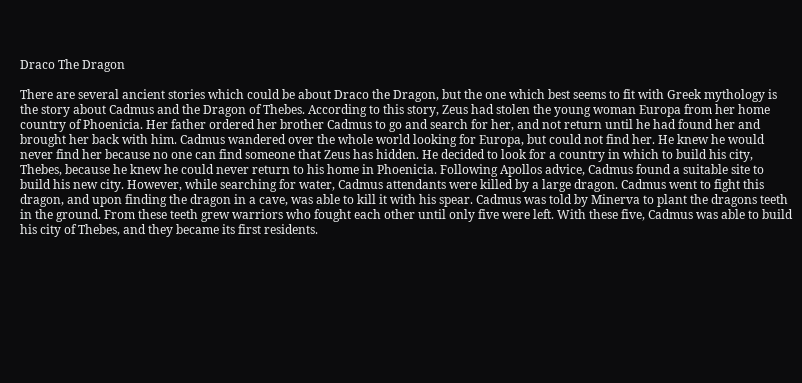Draco The Dragon

There are several ancient stories which could be about Draco the Dragon, but the one which best seems to fit with Greek mythology is the story about Cadmus and the Dragon of Thebes. According to this story, Zeus had stolen the young woman Europa from her home country of Phoenicia. Her father ordered her brother Cadmus to go and search for her, and not return until he had found her and brought her back with him. Cadmus wandered over the whole world looking for Europa, but could not find her. He knew he would never find her because no one can find someone that Zeus has hidden. He decided to look for a country in which to build his city, Thebes, because he knew he could never return to his home in Phoenicia. Following Apollos advice, Cadmus found a suitable site to build his new city. However, while searching for water, Cadmus attendants were killed by a large dragon. Cadmus went to fight this dragon, and upon finding the dragon in a cave, was able to kill it with his spear. Cadmus was told by Minerva to plant the dragons teeth in the ground. From these teeth grew warriors who fought each other until only five were left. With these five, Cadmus was able to build his city of Thebes, and they became its first residents.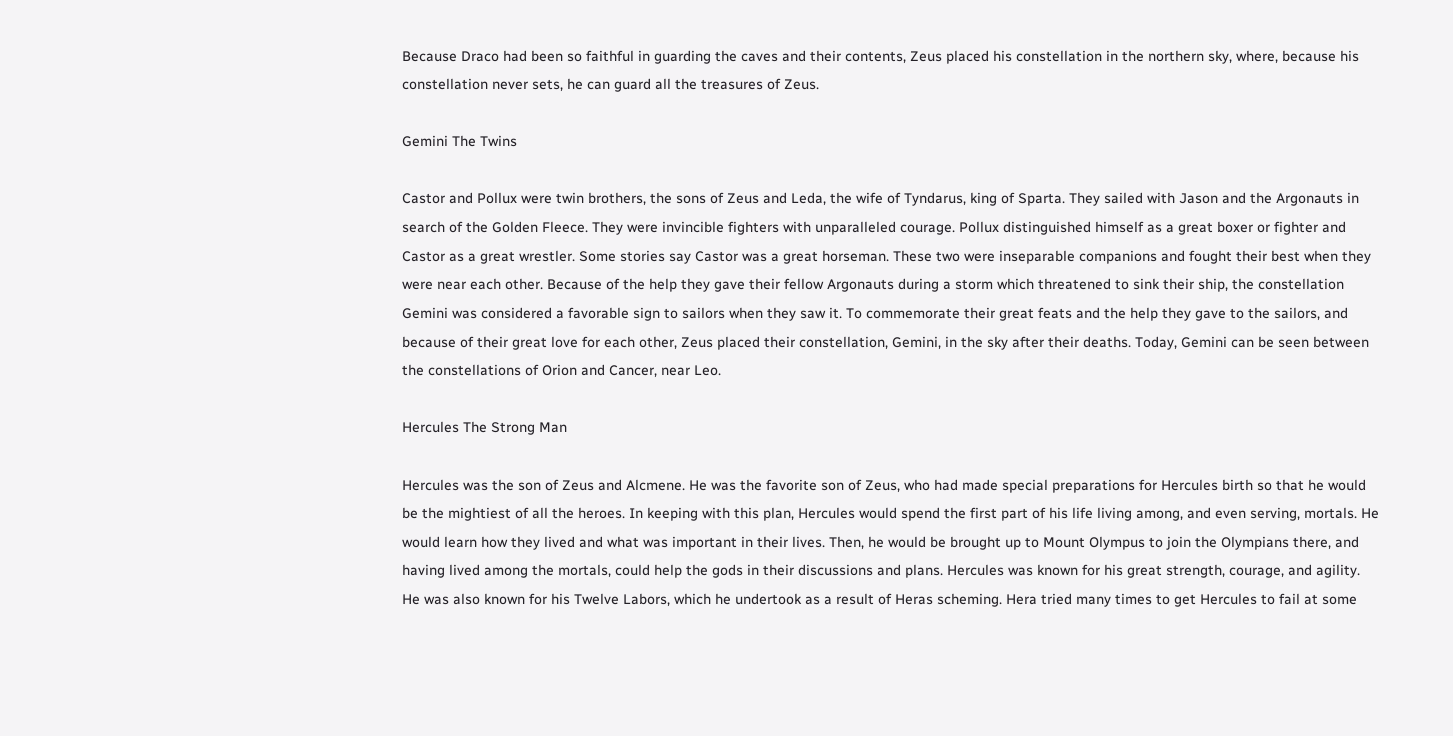Because Draco had been so faithful in guarding the caves and their contents, Zeus placed his constellation in the northern sky, where, because his constellation never sets, he can guard all the treasures of Zeus.

Gemini The Twins

Castor and Pollux were twin brothers, the sons of Zeus and Leda, the wife of Tyndarus, king of Sparta. They sailed with Jason and the Argonauts in search of the Golden Fleece. They were invincible fighters with unparalleled courage. Pollux distinguished himself as a great boxer or fighter and Castor as a great wrestler. Some stories say Castor was a great horseman. These two were inseparable companions and fought their best when they were near each other. Because of the help they gave their fellow Argonauts during a storm which threatened to sink their ship, the constellation Gemini was considered a favorable sign to sailors when they saw it. To commemorate their great feats and the help they gave to the sailors, and because of their great love for each other, Zeus placed their constellation, Gemini, in the sky after their deaths. Today, Gemini can be seen between the constellations of Orion and Cancer, near Leo.

Hercules The Strong Man

Hercules was the son of Zeus and Alcmene. He was the favorite son of Zeus, who had made special preparations for Hercules birth so that he would be the mightiest of all the heroes. In keeping with this plan, Hercules would spend the first part of his life living among, and even serving, mortals. He would learn how they lived and what was important in their lives. Then, he would be brought up to Mount Olympus to join the Olympians there, and having lived among the mortals, could help the gods in their discussions and plans. Hercules was known for his great strength, courage, and agility. He was also known for his Twelve Labors, which he undertook as a result of Heras scheming. Hera tried many times to get Hercules to fail at some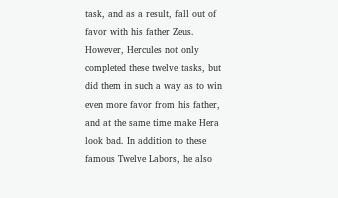task, and as a result, fall out of favor with his father Zeus. However, Hercules not only completed these twelve tasks, but did them in such a way as to win even more favor from his father, and at the same time make Hera look bad. In addition to these famous Twelve Labors, he also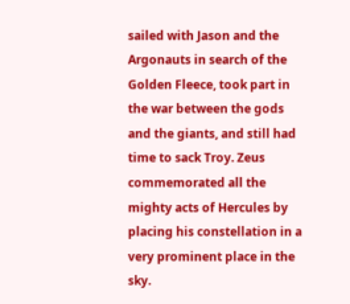sailed with Jason and the Argonauts in search of the Golden Fleece, took part in the war between the gods and the giants, and still had time to sack Troy. Zeus commemorated all the mighty acts of Hercules by placing his constellation in a very prominent place in the sky.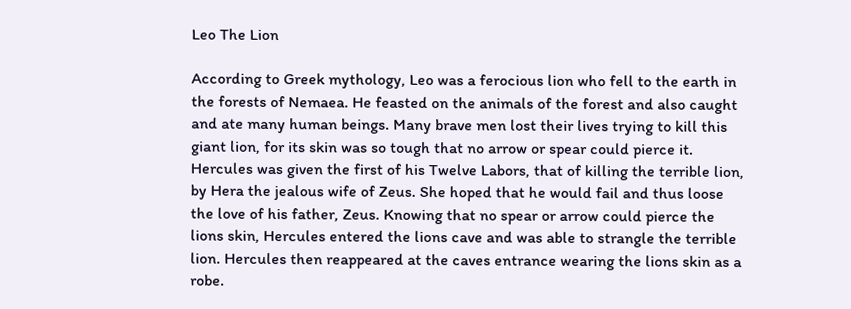Leo The Lion

According to Greek mythology, Leo was a ferocious lion who fell to the earth in the forests of Nemaea. He feasted on the animals of the forest and also caught and ate many human beings. Many brave men lost their lives trying to kill this giant lion, for its skin was so tough that no arrow or spear could pierce it. Hercules was given the first of his Twelve Labors, that of killing the terrible lion, by Hera the jealous wife of Zeus. She hoped that he would fail and thus loose the love of his father, Zeus. Knowing that no spear or arrow could pierce the lions skin, Hercules entered the lions cave and was able to strangle the terrible lion. Hercules then reappeared at the caves entrance wearing the lions skin as a robe.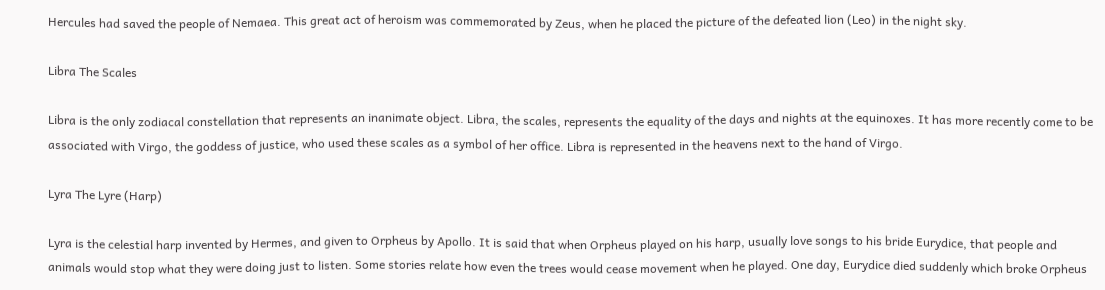Hercules had saved the people of Nemaea. This great act of heroism was commemorated by Zeus, when he placed the picture of the defeated lion (Leo) in the night sky.

Libra The Scales

Libra is the only zodiacal constellation that represents an inanimate object. Libra, the scales, represents the equality of the days and nights at the equinoxes. It has more recently come to be associated with Virgo, the goddess of justice, who used these scales as a symbol of her office. Libra is represented in the heavens next to the hand of Virgo.

Lyra The Lyre (Harp)

Lyra is the celestial harp invented by Hermes, and given to Orpheus by Apollo. It is said that when Orpheus played on his harp, usually love songs to his bride Eurydice, that people and animals would stop what they were doing just to listen. Some stories relate how even the trees would cease movement when he played. One day, Eurydice died suddenly which broke Orpheus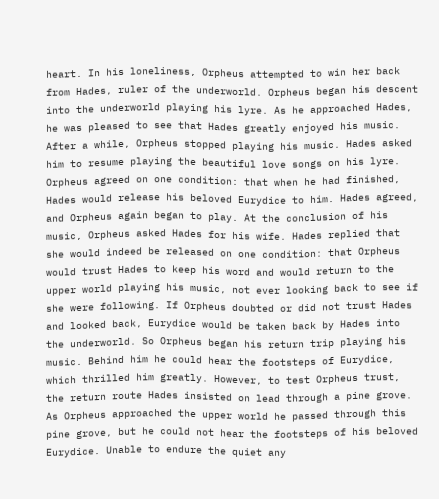heart. In his loneliness, Orpheus attempted to win her back from Hades, ruler of the underworld. Orpheus began his descent into the underworld playing his lyre. As he approached Hades, he was pleased to see that Hades greatly enjoyed his music. After a while, Orpheus stopped playing his music. Hades asked him to resume playing the beautiful love songs on his lyre. Orpheus agreed on one condition: that when he had finished, Hades would release his beloved Eurydice to him. Hades agreed, and Orpheus again began to play. At the conclusion of his music, Orpheus asked Hades for his wife. Hades replied that she would indeed be released on one condition: that Orpheus would trust Hades to keep his word and would return to the upper world playing his music, not ever looking back to see if she were following. If Orpheus doubted or did not trust Hades and looked back, Eurydice would be taken back by Hades into the underworld. So Orpheus began his return trip playing his music. Behind him he could hear the footsteps of Eurydice, which thrilled him greatly. However, to test Orpheus trust, the return route Hades insisted on lead through a pine grove. As Orpheus approached the upper world he passed through this pine grove, but he could not hear the footsteps of his beloved Eurydice. Unable to endure the quiet any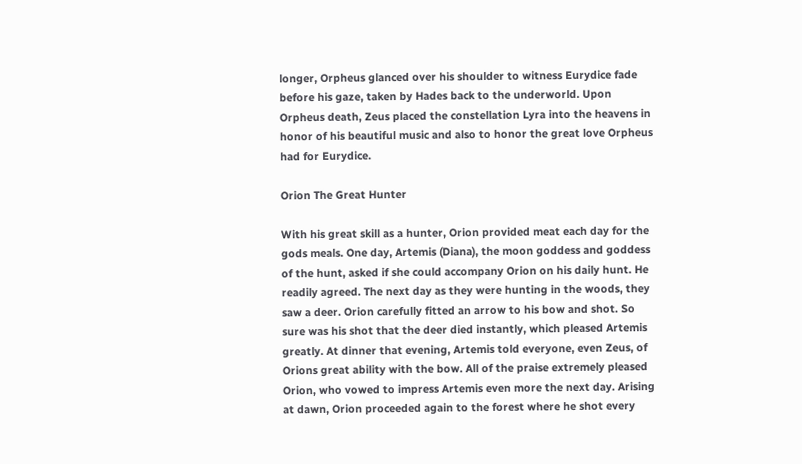longer, Orpheus glanced over his shoulder to witness Eurydice fade before his gaze, taken by Hades back to the underworld. Upon Orpheus death, Zeus placed the constellation Lyra into the heavens in honor of his beautiful music and also to honor the great love Orpheus had for Eurydice.

Orion The Great Hunter

With his great skill as a hunter, Orion provided meat each day for the gods meals. One day, Artemis (Diana), the moon goddess and goddess of the hunt, asked if she could accompany Orion on his daily hunt. He readily agreed. The next day as they were hunting in the woods, they saw a deer. Orion carefully fitted an arrow to his bow and shot. So sure was his shot that the deer died instantly, which pleased Artemis greatly. At dinner that evening, Artemis told everyone, even Zeus, of Orions great ability with the bow. All of the praise extremely pleased Orion, who vowed to impress Artemis even more the next day. Arising at dawn, Orion proceeded again to the forest where he shot every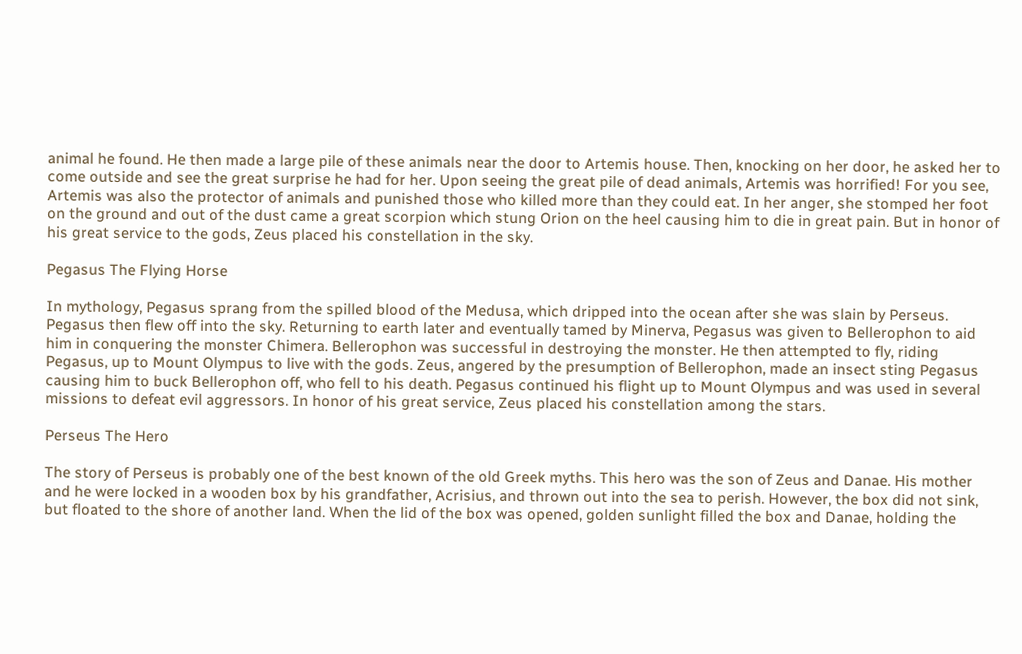animal he found. He then made a large pile of these animals near the door to Artemis house. Then, knocking on her door, he asked her to come outside and see the great surprise he had for her. Upon seeing the great pile of dead animals, Artemis was horrified! For you see, Artemis was also the protector of animals and punished those who killed more than they could eat. In her anger, she stomped her foot on the ground and out of the dust came a great scorpion which stung Orion on the heel causing him to die in great pain. But in honor of his great service to the gods, Zeus placed his constellation in the sky.

Pegasus The Flying Horse

In mythology, Pegasus sprang from the spilled blood of the Medusa, which dripped into the ocean after she was slain by Perseus. Pegasus then flew off into the sky. Returning to earth later and eventually tamed by Minerva, Pegasus was given to Bellerophon to aid him in conquering the monster Chimera. Bellerophon was successful in destroying the monster. He then attempted to fly, riding Pegasus, up to Mount Olympus to live with the gods. Zeus, angered by the presumption of Bellerophon, made an insect sting Pegasus causing him to buck Bellerophon off, who fell to his death. Pegasus continued his flight up to Mount Olympus and was used in several missions to defeat evil aggressors. In honor of his great service, Zeus placed his constellation among the stars.

Perseus The Hero

The story of Perseus is probably one of the best known of the old Greek myths. This hero was the son of Zeus and Danae. His mother and he were locked in a wooden box by his grandfather, Acrisius, and thrown out into the sea to perish. However, the box did not sink, but floated to the shore of another land. When the lid of the box was opened, golden sunlight filled the box and Danae, holding the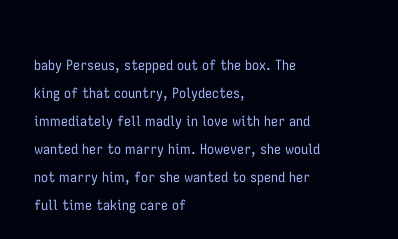baby Perseus, stepped out of the box. The king of that country, Polydectes, immediately fell madly in love with her and wanted her to marry him. However, she would not marry him, for she wanted to spend her full time taking care of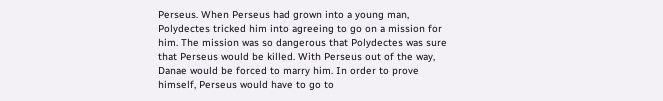Perseus. When Perseus had grown into a young man, Polydectes tricked him into agreeing to go on a mission for him. The mission was so dangerous that Polydectes was sure that Perseus would be killed. With Perseus out of the way, Danae would be forced to marry him. In order to prove himself, Perseus would have to go to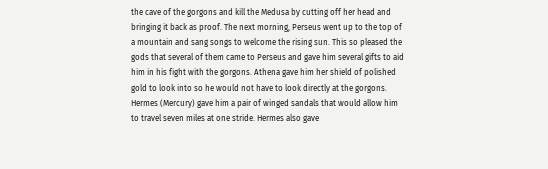the cave of the gorgons and kill the Medusa by cutting off her head and bringing it back as proof. The next morning, Perseus went up to the top of a mountain and sang songs to welcome the rising sun. This so pleased the gods that several of them came to Perseus and gave him several gifts to aid him in his fight with the gorgons. Athena gave him her shield of polished gold to look into so he would not have to look directly at the gorgons. Hermes (Mercury) gave him a pair of winged sandals that would allow him to travel seven miles at one stride. Hermes also gave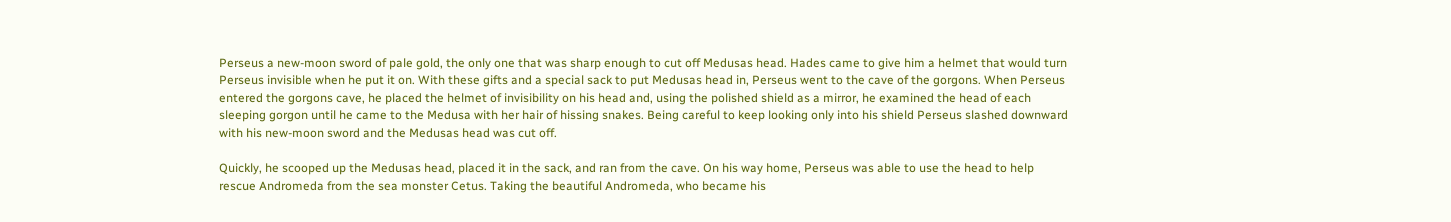Perseus a new-moon sword of pale gold, the only one that was sharp enough to cut off Medusas head. Hades came to give him a helmet that would turn Perseus invisible when he put it on. With these gifts and a special sack to put Medusas head in, Perseus went to the cave of the gorgons. When Perseus entered the gorgons cave, he placed the helmet of invisibility on his head and, using the polished shield as a mirror, he examined the head of each sleeping gorgon until he came to the Medusa with her hair of hissing snakes. Being careful to keep looking only into his shield Perseus slashed downward with his new-moon sword and the Medusas head was cut off.

Quickly, he scooped up the Medusas head, placed it in the sack, and ran from the cave. On his way home, Perseus was able to use the head to help rescue Andromeda from the sea monster Cetus. Taking the beautiful Andromeda, who became his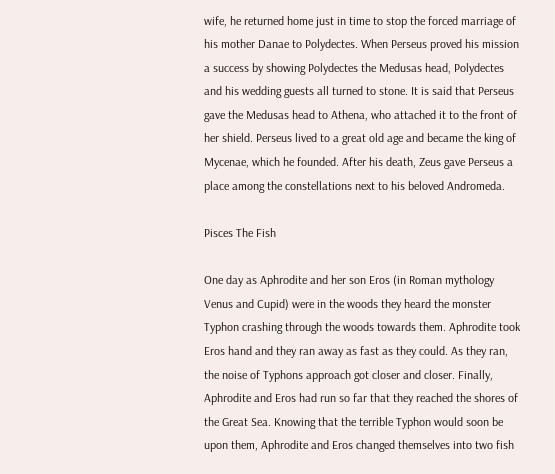wife, he returned home just in time to stop the forced marriage of his mother Danae to Polydectes. When Perseus proved his mission a success by showing Polydectes the Medusas head, Polydectes and his wedding guests all turned to stone. It is said that Perseus gave the Medusas head to Athena, who attached it to the front of her shield. Perseus lived to a great old age and became the king of Mycenae, which he founded. After his death, Zeus gave Perseus a place among the constellations next to his beloved Andromeda.

Pisces The Fish

One day as Aphrodite and her son Eros (in Roman mythology Venus and Cupid) were in the woods they heard the monster Typhon crashing through the woods towards them. Aphrodite took Eros hand and they ran away as fast as they could. As they ran, the noise of Typhons approach got closer and closer. Finally, Aphrodite and Eros had run so far that they reached the shores of the Great Sea. Knowing that the terrible Typhon would soon be upon them, Aphrodite and Eros changed themselves into two fish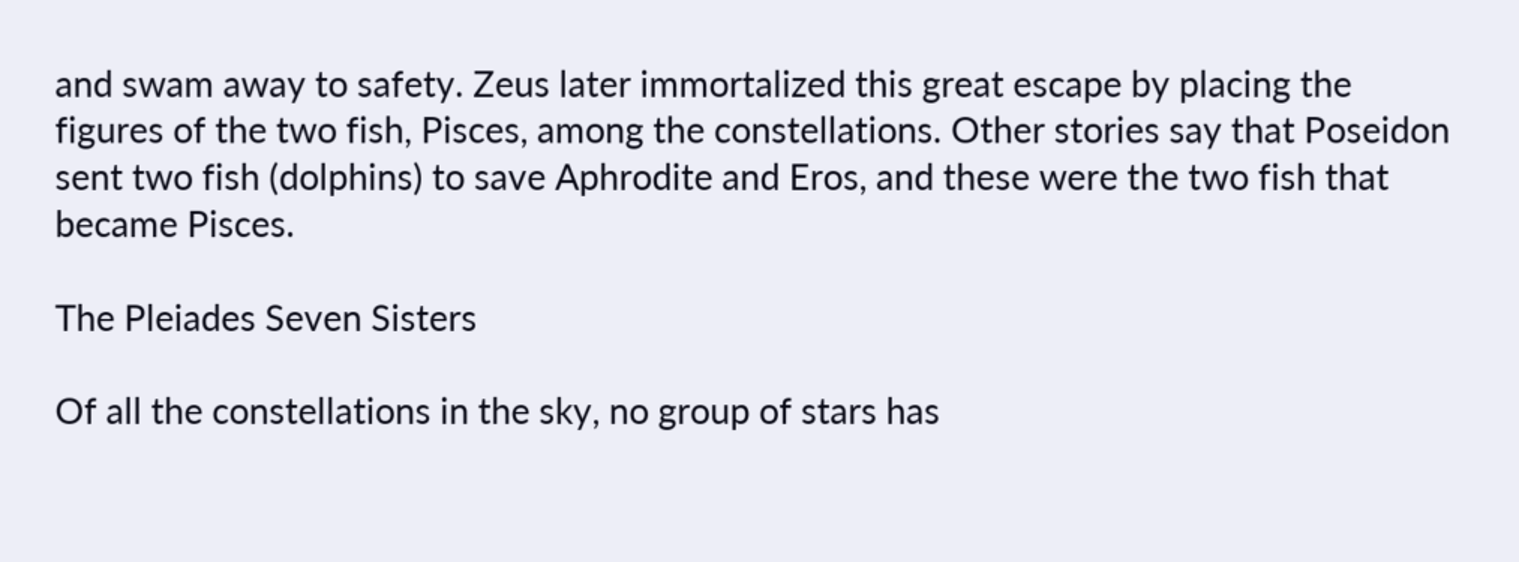and swam away to safety. Zeus later immortalized this great escape by placing the figures of the two fish, Pisces, among the constellations. Other stories say that Poseidon sent two fish (dolphins) to save Aphrodite and Eros, and these were the two fish that became Pisces.

The Pleiades Seven Sisters

Of all the constellations in the sky, no group of stars has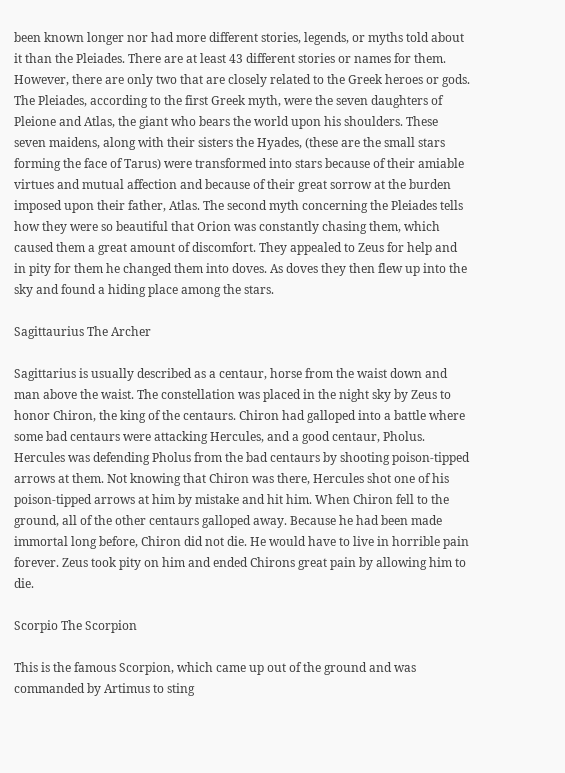been known longer nor had more different stories, legends, or myths told about it than the Pleiades. There are at least 43 different stories or names for them. However, there are only two that are closely related to the Greek heroes or gods. The Pleiades, according to the first Greek myth, were the seven daughters of Pleione and Atlas, the giant who bears the world upon his shoulders. These seven maidens, along with their sisters the Hyades, (these are the small stars forming the face of Tarus) were transformed into stars because of their amiable virtues and mutual affection and because of their great sorrow at the burden imposed upon their father, Atlas. The second myth concerning the Pleiades tells how they were so beautiful that Orion was constantly chasing them, which caused them a great amount of discomfort. They appealed to Zeus for help and in pity for them he changed them into doves. As doves they then flew up into the sky and found a hiding place among the stars.

Sagittaurius The Archer

Sagittarius is usually described as a centaur, horse from the waist down and man above the waist. The constellation was placed in the night sky by Zeus to honor Chiron, the king of the centaurs. Chiron had galloped into a battle where some bad centaurs were attacking Hercules, and a good centaur, Pholus. Hercules was defending Pholus from the bad centaurs by shooting poison-tipped arrows at them. Not knowing that Chiron was there, Hercules shot one of his poison-tipped arrows at him by mistake and hit him. When Chiron fell to the ground, all of the other centaurs galloped away. Because he had been made immortal long before, Chiron did not die. He would have to live in horrible pain forever. Zeus took pity on him and ended Chirons great pain by allowing him to die.

Scorpio The Scorpion

This is the famous Scorpion, which came up out of the ground and was commanded by Artimus to sting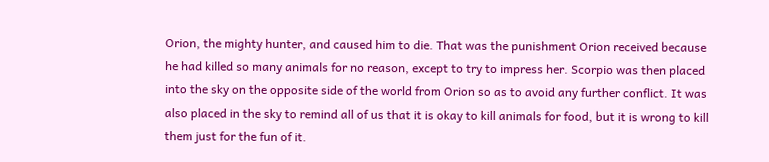Orion, the mighty hunter, and caused him to die. That was the punishment Orion received because he had killed so many animals for no reason, except to try to impress her. Scorpio was then placed into the sky on the opposite side of the world from Orion so as to avoid any further conflict. It was also placed in the sky to remind all of us that it is okay to kill animals for food, but it is wrong to kill them just for the fun of it.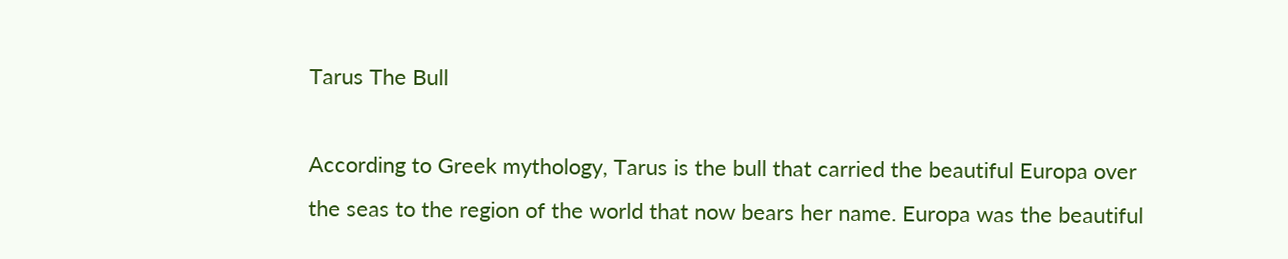Tarus The Bull

According to Greek mythology, Tarus is the bull that carried the beautiful Europa over the seas to the region of the world that now bears her name. Europa was the beautiful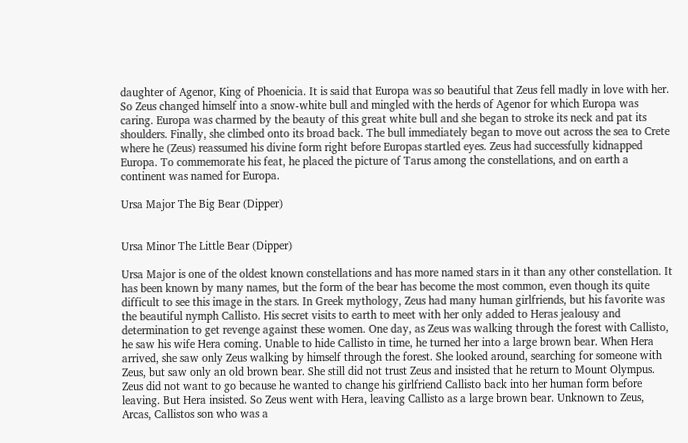daughter of Agenor, King of Phoenicia. It is said that Europa was so beautiful that Zeus fell madly in love with her. So Zeus changed himself into a snow-white bull and mingled with the herds of Agenor for which Europa was caring. Europa was charmed by the beauty of this great white bull and she began to stroke its neck and pat its shoulders. Finally, she climbed onto its broad back. The bull immediately began to move out across the sea to Crete where he (Zeus) reassumed his divine form right before Europas startled eyes. Zeus had successfully kidnapped Europa. To commemorate his feat, he placed the picture of Tarus among the constellations, and on earth a continent was named for Europa.

Ursa Major The Big Bear (Dipper)


Ursa Minor The Little Bear (Dipper)

Ursa Major is one of the oldest known constellations and has more named stars in it than any other constellation. It has been known by many names, but the form of the bear has become the most common, even though its quite difficult to see this image in the stars. In Greek mythology, Zeus had many human girlfriends, but his favorite was the beautiful nymph Callisto. His secret visits to earth to meet with her only added to Heras jealousy and determination to get revenge against these women. One day, as Zeus was walking through the forest with Callisto, he saw his wife Hera coming. Unable to hide Callisto in time, he turned her into a large brown bear. When Hera arrived, she saw only Zeus walking by himself through the forest. She looked around, searching for someone with Zeus, but saw only an old brown bear. She still did not trust Zeus and insisted that he return to Mount Olympus. Zeus did not want to go because he wanted to change his girlfriend Callisto back into her human form before leaving. But Hera insisted. So Zeus went with Hera, leaving Callisto as a large brown bear. Unknown to Zeus, Arcas, Callistos son who was a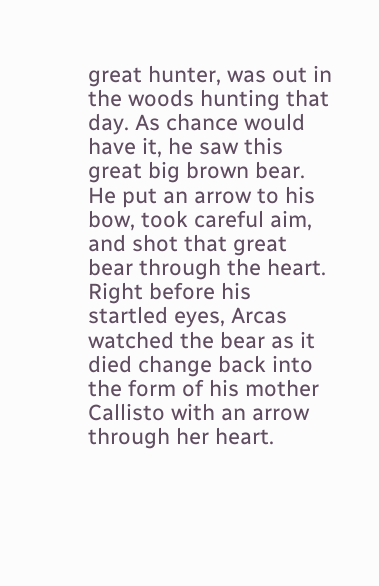great hunter, was out in the woods hunting that day. As chance would have it, he saw this great big brown bear. He put an arrow to his bow, took careful aim, and shot that great bear through the heart. Right before his startled eyes, Arcas watched the bear as it died change back into the form of his mother Callisto with an arrow through her heart.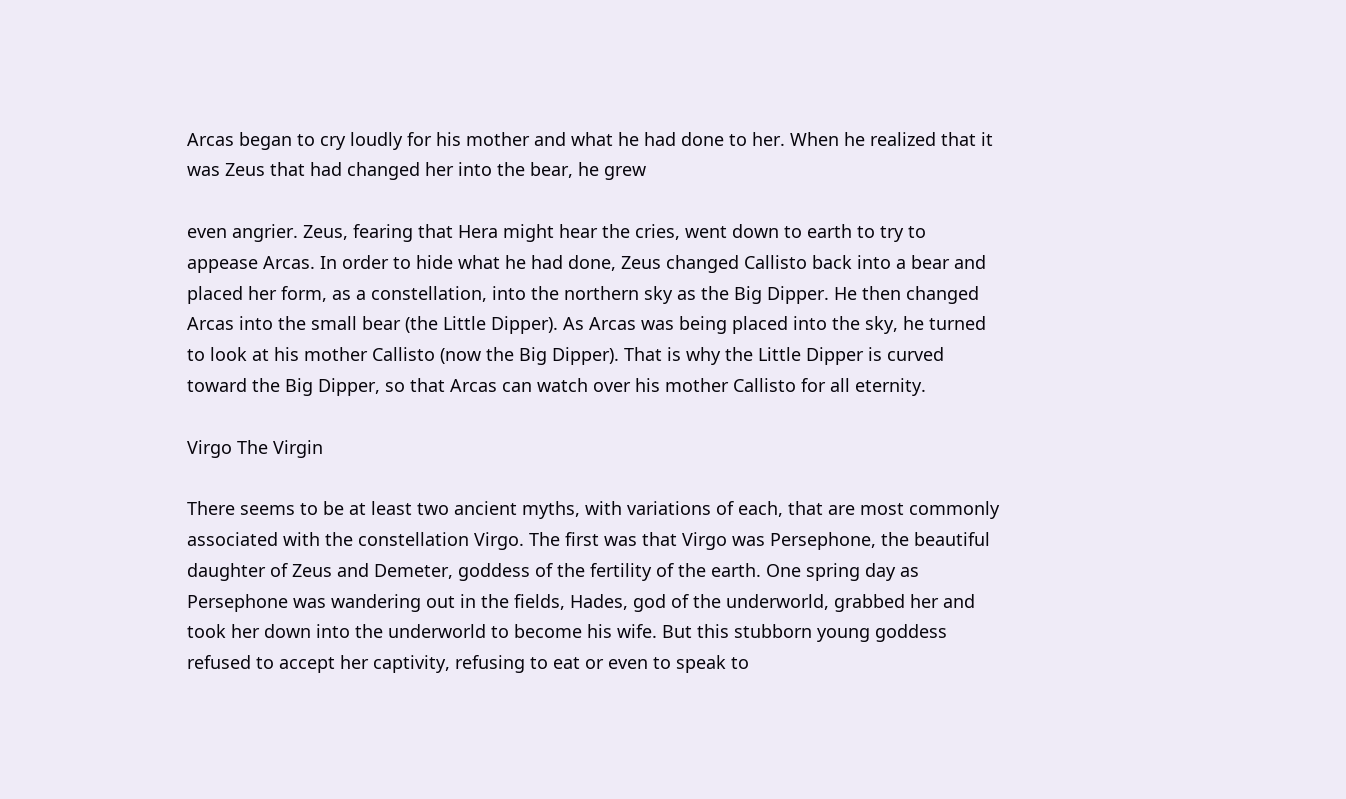Arcas began to cry loudly for his mother and what he had done to her. When he realized that it was Zeus that had changed her into the bear, he grew

even angrier. Zeus, fearing that Hera might hear the cries, went down to earth to try to appease Arcas. In order to hide what he had done, Zeus changed Callisto back into a bear and placed her form, as a constellation, into the northern sky as the Big Dipper. He then changed Arcas into the small bear (the Little Dipper). As Arcas was being placed into the sky, he turned to look at his mother Callisto (now the Big Dipper). That is why the Little Dipper is curved toward the Big Dipper, so that Arcas can watch over his mother Callisto for all eternity.

Virgo The Virgin

There seems to be at least two ancient myths, with variations of each, that are most commonly associated with the constellation Virgo. The first was that Virgo was Persephone, the beautiful daughter of Zeus and Demeter, goddess of the fertility of the earth. One spring day as Persephone was wandering out in the fields, Hades, god of the underworld, grabbed her and took her down into the underworld to become his wife. But this stubborn young goddess refused to accept her captivity, refusing to eat or even to speak to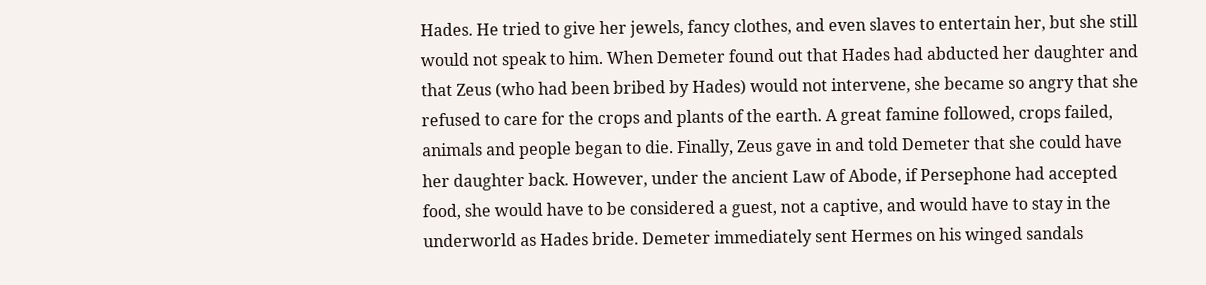Hades. He tried to give her jewels, fancy clothes, and even slaves to entertain her, but she still would not speak to him. When Demeter found out that Hades had abducted her daughter and that Zeus (who had been bribed by Hades) would not intervene, she became so angry that she refused to care for the crops and plants of the earth. A great famine followed, crops failed, animals and people began to die. Finally, Zeus gave in and told Demeter that she could have her daughter back. However, under the ancient Law of Abode, if Persephone had accepted food, she would have to be considered a guest, not a captive, and would have to stay in the underworld as Hades bride. Demeter immediately sent Hermes on his winged sandals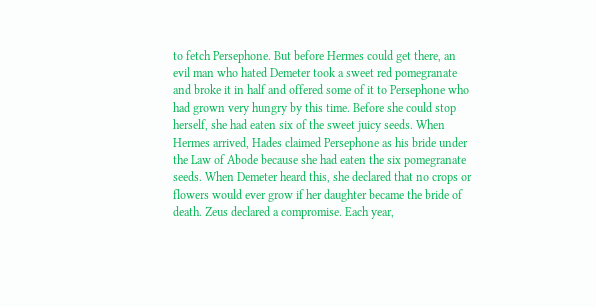to fetch Persephone. But before Hermes could get there, an evil man who hated Demeter took a sweet red pomegranate and broke it in half and offered some of it to Persephone who had grown very hungry by this time. Before she could stop herself, she had eaten six of the sweet juicy seeds. When Hermes arrived, Hades claimed Persephone as his bride under the Law of Abode because she had eaten the six pomegranate seeds. When Demeter heard this, she declared that no crops or flowers would ever grow if her daughter became the bride of death. Zeus declared a compromise. Each year,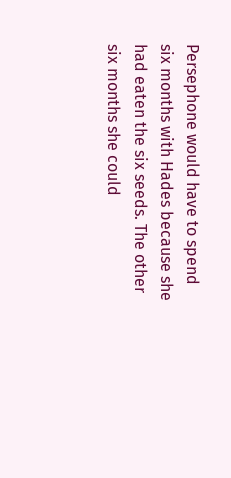Persephone would have to spend six months with Hades because she had eaten the six seeds. The other six months she could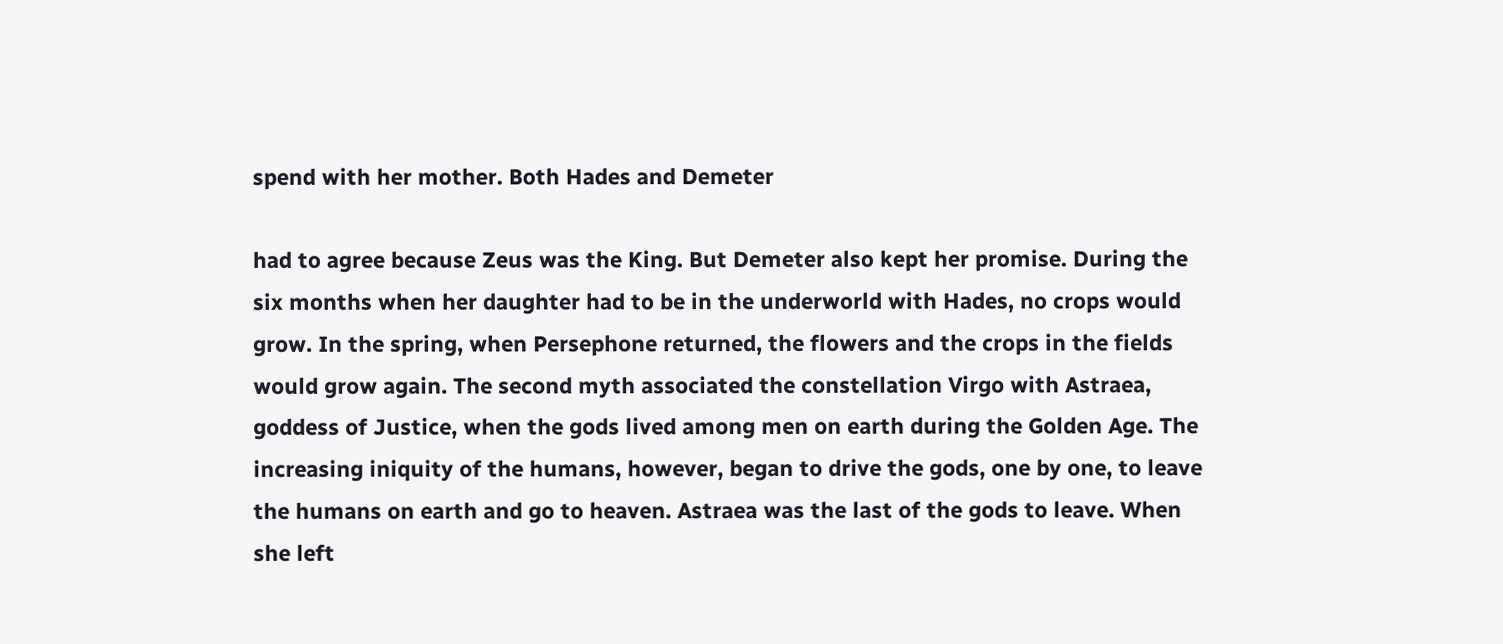spend with her mother. Both Hades and Demeter

had to agree because Zeus was the King. But Demeter also kept her promise. During the six months when her daughter had to be in the underworld with Hades, no crops would grow. In the spring, when Persephone returned, the flowers and the crops in the fields would grow again. The second myth associated the constellation Virgo with Astraea, goddess of Justice, when the gods lived among men on earth during the Golden Age. The increasing iniquity of the humans, however, began to drive the gods, one by one, to leave the humans on earth and go to heaven. Astraea was the last of the gods to leave. When she left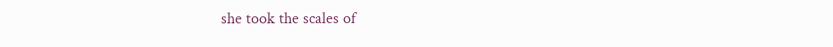she took the scales of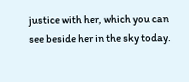justice with her, which you can see beside her in the sky today.